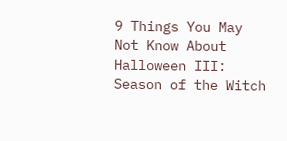9 Things You May Not Know About Halloween III: Season of the Witch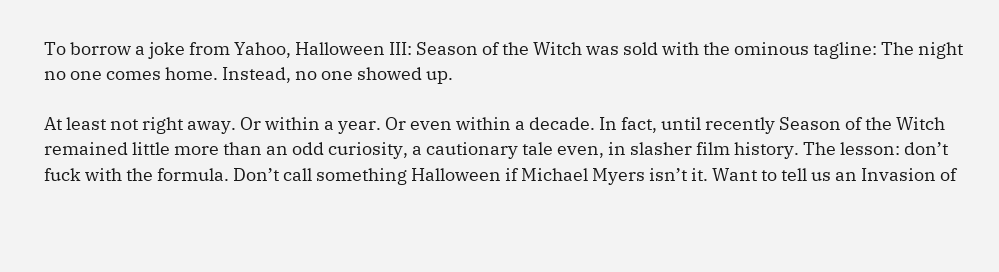To borrow a joke from Yahoo, Halloween III: Season of the Witch was sold with the ominous tagline: The night no one comes home. Instead, no one showed up.

At least not right away. Or within a year. Or even within a decade. In fact, until recently Season of the Witch remained little more than an odd curiosity, a cautionary tale even, in slasher film history. The lesson: don’t fuck with the formula. Don’t call something Halloween if Michael Myers isn’t it. Want to tell us an Invasion of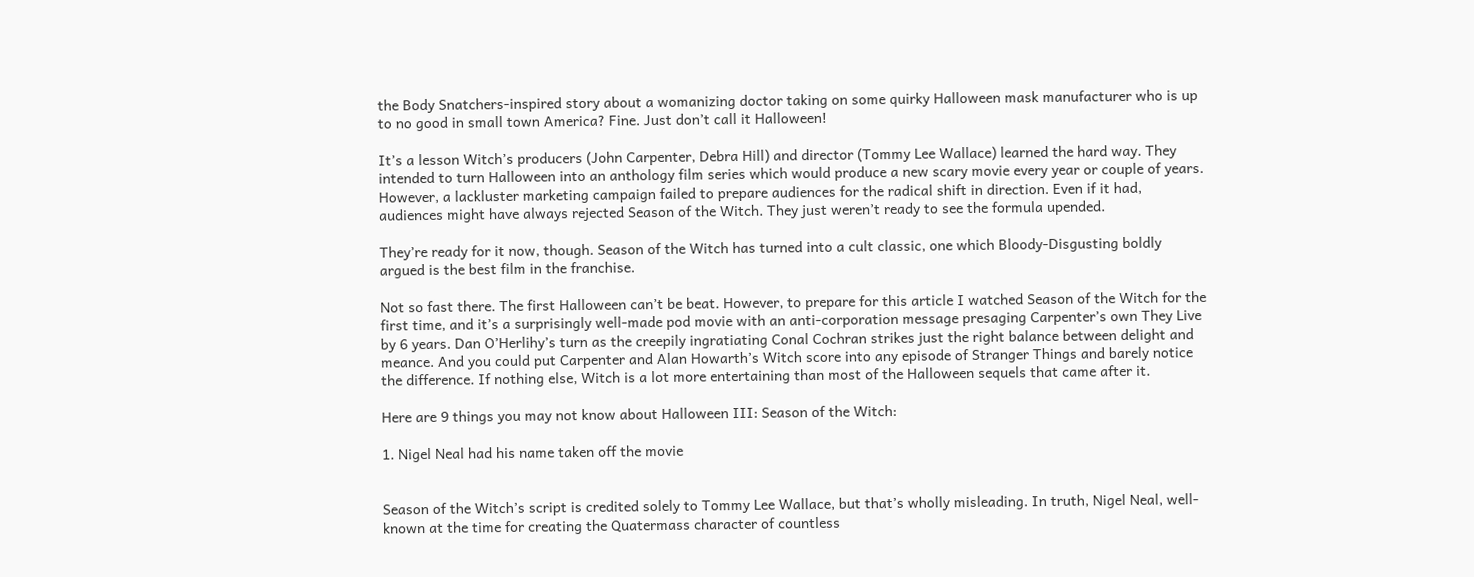the Body Snatchers-inspired story about a womanizing doctor taking on some quirky Halloween mask manufacturer who is up to no good in small town America? Fine. Just don’t call it Halloween!

It’s a lesson Witch’s producers (John Carpenter, Debra Hill) and director (Tommy Lee Wallace) learned the hard way. They intended to turn Halloween into an anthology film series which would produce a new scary movie every year or couple of years. However, a lackluster marketing campaign failed to prepare audiences for the radical shift in direction. Even if it had, audiences might have always rejected Season of the Witch. They just weren’t ready to see the formula upended.

They’re ready for it now, though. Season of the Witch has turned into a cult classic, one which Bloody-Disgusting boldly argued is the best film in the franchise.

Not so fast there. The first Halloween can’t be beat. However, to prepare for this article I watched Season of the Witch for the first time, and it’s a surprisingly well-made pod movie with an anti-corporation message presaging Carpenter’s own They Live by 6 years. Dan O’Herlihy’s turn as the creepily ingratiating Conal Cochran strikes just the right balance between delight and meance. And you could put Carpenter and Alan Howarth’s Witch score into any episode of Stranger Things and barely notice the difference. If nothing else, Witch is a lot more entertaining than most of the Halloween sequels that came after it.

Here are 9 things you may not know about Halloween III: Season of the Witch:

1. Nigel Neal had his name taken off the movie


Season of the Witch’s script is credited solely to Tommy Lee Wallace, but that’s wholly misleading. In truth, Nigel Neal, well-known at the time for creating the Quatermass character of countless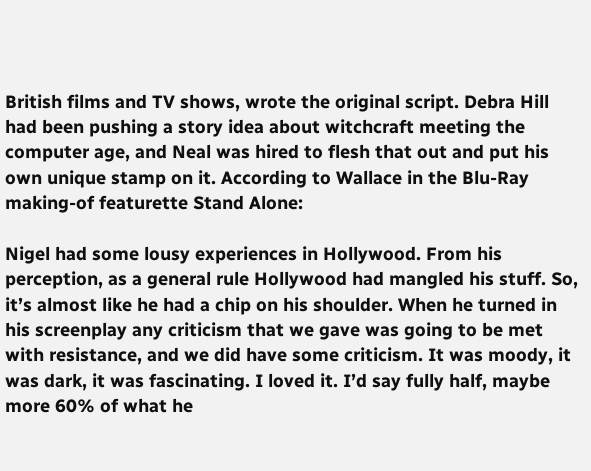British films and TV shows, wrote the original script. Debra Hill had been pushing a story idea about witchcraft meeting the computer age, and Neal was hired to flesh that out and put his own unique stamp on it. According to Wallace in the Blu-Ray making-of featurette Stand Alone:

Nigel had some lousy experiences in Hollywood. From his perception, as a general rule Hollywood had mangled his stuff. So, it’s almost like he had a chip on his shoulder. When he turned in his screenplay any criticism that we gave was going to be met with resistance, and we did have some criticism. It was moody, it was dark, it was fascinating. I loved it. I’d say fully half, maybe more 60% of what he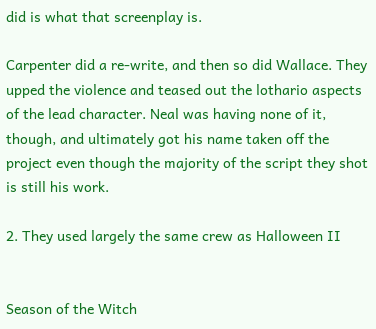did is what that screenplay is.

Carpenter did a re-write, and then so did Wallace. They upped the violence and teased out the lothario aspects of the lead character. Neal was having none of it, though, and ultimately got his name taken off the project even though the majority of the script they shot is still his work.

2. They used largely the same crew as Halloween II


Season of the Witch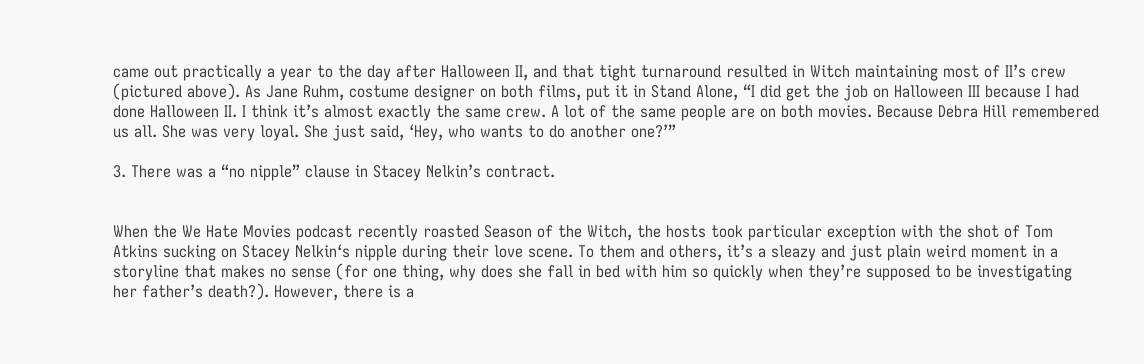came out practically a year to the day after Halloween II, and that tight turnaround resulted in Witch maintaining most of II’s crew (pictured above). As Jane Ruhm, costume designer on both films, put it in Stand Alone, “I did get the job on Halloween III because I had done Halloween II. I think it’s almost exactly the same crew. A lot of the same people are on both movies. Because Debra Hill remembered us all. She was very loyal. She just said, ‘Hey, who wants to do another one?’”

3. There was a “no nipple” clause in Stacey Nelkin’s contract.


When the We Hate Movies podcast recently roasted Season of the Witch, the hosts took particular exception with the shot of Tom Atkins sucking on Stacey Nelkin‘s nipple during their love scene. To them and others, it’s a sleazy and just plain weird moment in a storyline that makes no sense (for one thing, why does she fall in bed with him so quickly when they’re supposed to be investigating her father’s death?). However, there is a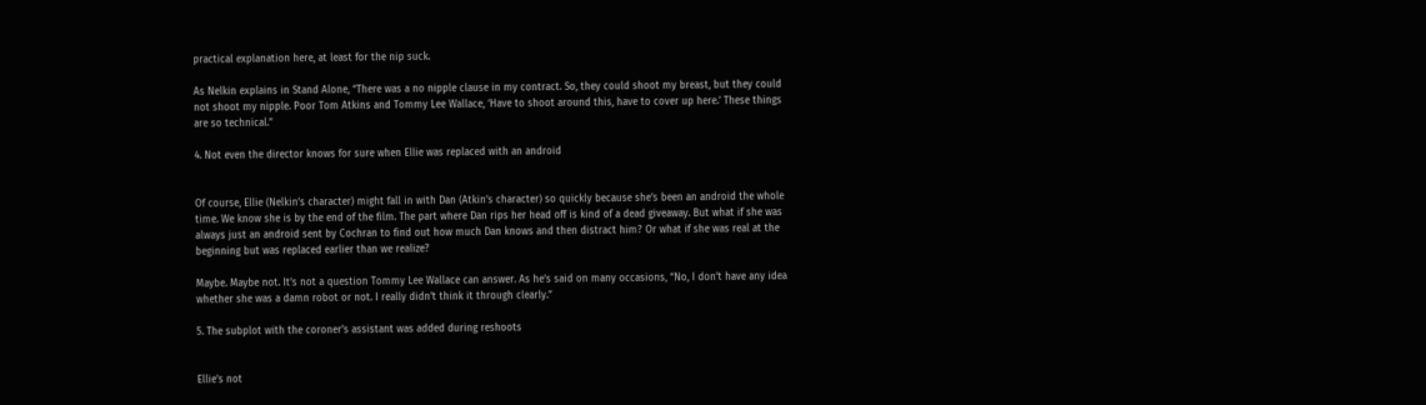practical explanation here, at least for the nip suck.

As Nelkin explains in Stand Alone, “There was a no nipple clause in my contract. So, they could shoot my breast, but they could not shoot my nipple. Poor Tom Atkins and Tommy Lee Wallace, ‘Have to shoot around this, have to cover up here.’ These things are so technical.”

4. Not even the director knows for sure when Ellie was replaced with an android


Of course, Ellie (Nelkin’s character) might fall in with Dan (Atkin’s character) so quickly because she’s been an android the whole time. We know she is by the end of the film. The part where Dan rips her head off is kind of a dead giveaway. But what if she was always just an android sent by Cochran to find out how much Dan knows and then distract him? Or what if she was real at the beginning but was replaced earlier than we realize?

Maybe. Maybe not. It’s not a question Tommy Lee Wallace can answer. As he’s said on many occasions, “No, I don’t have any idea whether she was a damn robot or not. I really didn’t think it through clearly.”

5. The subplot with the coroner’s assistant was added during reshoots


Ellie’s not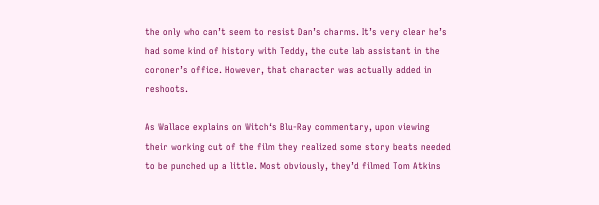the only who can’t seem to resist Dan’s charms. It’s very clear he’s had some kind of history with Teddy, the cute lab assistant in the coroner’s office. However, that character was actually added in reshoots.

As Wallace explains on Witch‘s Blu-Ray commentary, upon viewing their working cut of the film they realized some story beats needed to be punched up a little. Most obviously, they’d filmed Tom Atkins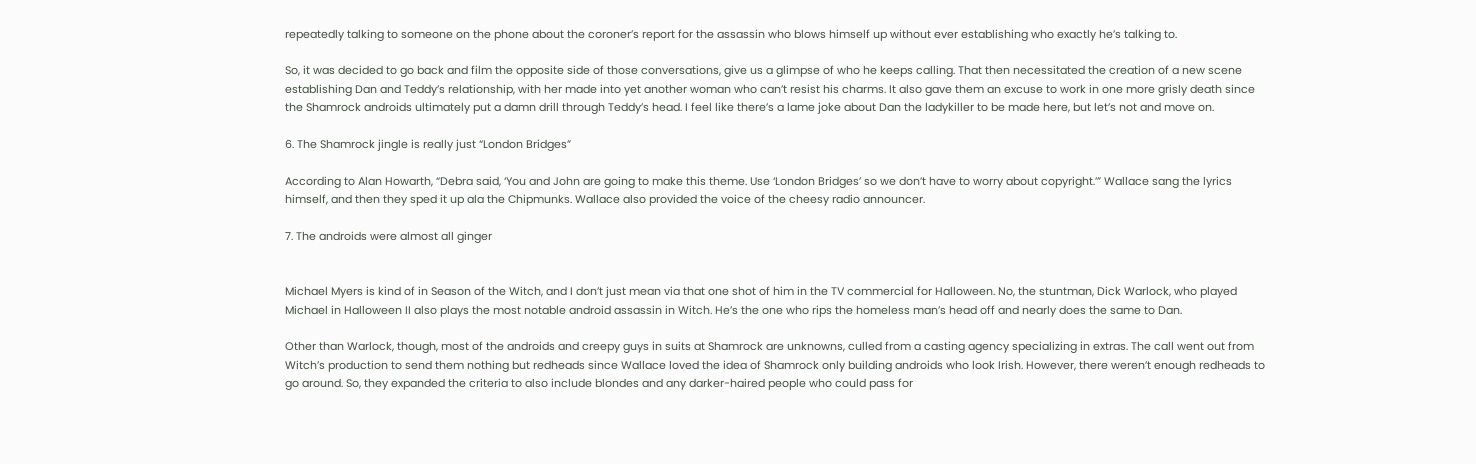repeatedly talking to someone on the phone about the coroner’s report for the assassin who blows himself up without ever establishing who exactly he’s talking to.

So, it was decided to go back and film the opposite side of those conversations, give us a glimpse of who he keeps calling. That then necessitated the creation of a new scene establishing Dan and Teddy’s relationship, with her made into yet another woman who can’t resist his charms. It also gave them an excuse to work in one more grisly death since the Shamrock androids ultimately put a damn drill through Teddy’s head. I feel like there’s a lame joke about Dan the ladykiller to be made here, but let’s not and move on.

6. The Shamrock jingle is really just “London Bridges”

According to Alan Howarth, “Debra said, ‘You and John are going to make this theme. Use ‘London Bridges’ so we don’t have to worry about copyright.’” Wallace sang the lyrics himself, and then they sped it up ala the Chipmunks. Wallace also provided the voice of the cheesy radio announcer.

7. The androids were almost all ginger


Michael Myers is kind of in Season of the Witch, and I don’t just mean via that one shot of him in the TV commercial for Halloween. No, the stuntman, Dick Warlock, who played Michael in Halloween II also plays the most notable android assassin in Witch. He’s the one who rips the homeless man’s head off and nearly does the same to Dan.

Other than Warlock, though, most of the androids and creepy guys in suits at Shamrock are unknowns, culled from a casting agency specializing in extras. The call went out from Witch’s production to send them nothing but redheads since Wallace loved the idea of Shamrock only building androids who look Irish. However, there weren’t enough redheads to go around. So, they expanded the criteria to also include blondes and any darker-haired people who could pass for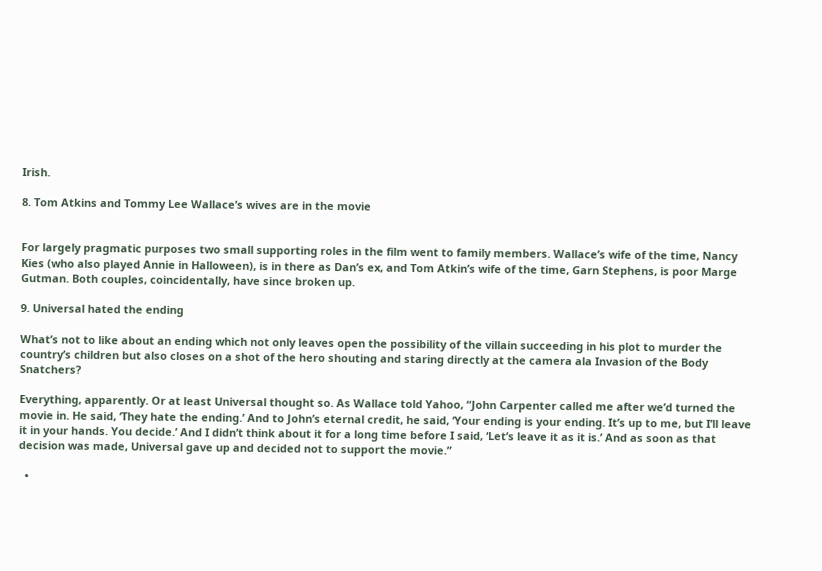Irish.

8. Tom Atkins and Tommy Lee Wallace’s wives are in the movie


For largely pragmatic purposes two small supporting roles in the film went to family members. Wallace’s wife of the time, Nancy Kies (who also played Annie in Halloween), is in there as Dan’s ex, and Tom Atkin’s wife of the time, Garn Stephens, is poor Marge Gutman. Both couples, coincidentally, have since broken up.

9. Universal hated the ending

What’s not to like about an ending which not only leaves open the possibility of the villain succeeding in his plot to murder the country’s children but also closes on a shot of the hero shouting and staring directly at the camera ala Invasion of the Body Snatchers?

Everything, apparently. Or at least Universal thought so. As Wallace told Yahoo, “John Carpenter called me after we’d turned the movie in. He said, ‘They hate the ending.’ And to John’s eternal credit, he said, ‘Your ending is your ending. It’s up to me, but I’ll leave it in your hands. You decide.’ And I didn’t think about it for a long time before I said, ‘Let’s leave it as it is.’ And as soon as that decision was made, Universal gave up and decided not to support the movie.”

  •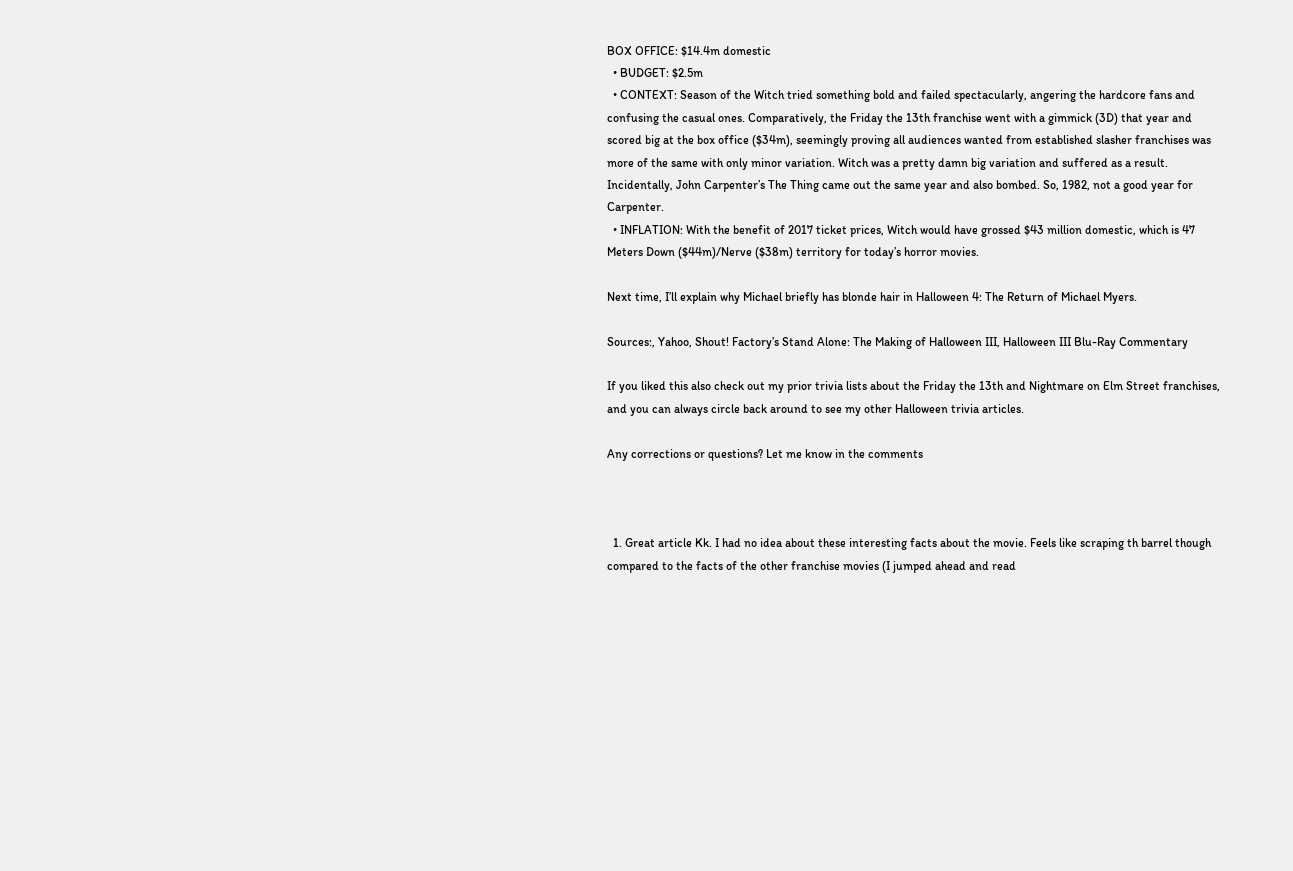BOX OFFICE: $14.4m domestic
  • BUDGET: $2.5m
  • CONTEXT: Season of the Witch tried something bold and failed spectacularly, angering the hardcore fans and confusing the casual ones. Comparatively, the Friday the 13th franchise went with a gimmick (3D) that year and scored big at the box office ($34m), seemingly proving all audiences wanted from established slasher franchises was more of the same with only minor variation. Witch was a pretty damn big variation and suffered as a result. Incidentally, John Carpenter’s The Thing came out the same year and also bombed. So, 1982, not a good year for Carpenter.
  • INFLATION: With the benefit of 2017 ticket prices, Witch would have grossed $43 million domestic, which is 47 Meters Down ($44m)/Nerve ($38m) territory for today’s horror movies.

Next time, I’ll explain why Michael briefly has blonde hair in Halloween 4: The Return of Michael Myers.

Sources:, Yahoo, Shout! Factory’s Stand Alone: The Making of Halloween III, Halloween III Blu-Ray Commentary

If you liked this also check out my prior trivia lists about the Friday the 13th and Nightmare on Elm Street franchises, and you can always circle back around to see my other Halloween trivia articles.

Any corrections or questions? Let me know in the comments



  1. Great article Kk. I had no idea about these interesting facts about the movie. Feels like scraping th barrel though compared to the facts of the other franchise movies (I jumped ahead and read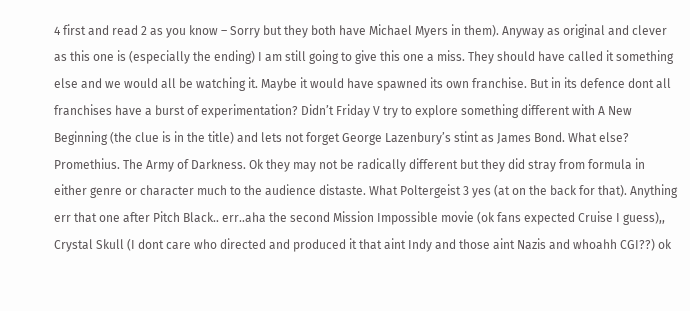4 first and read 2 as you know – Sorry but they both have Michael Myers in them). Anyway as original and clever as this one is (especially the ending) I am still going to give this one a miss. They should have called it something else and we would all be watching it. Maybe it would have spawned its own franchise. But in its defence dont all franchises have a burst of experimentation? Didn’t Friday V try to explore something different with A New Beginning (the clue is in the title) and lets not forget George Lazenbury’s stint as James Bond. What else? Promethius. The Army of Darkness. Ok they may not be radically different but they did stray from formula in either genre or character much to the audience distaste. What Poltergeist 3 yes (at on the back for that). Anything err that one after Pitch Black.. err..aha the second Mission Impossible movie (ok fans expected Cruise I guess),, Crystal Skull (I dont care who directed and produced it that aint Indy and those aint Nazis and whoahh CGI??) ok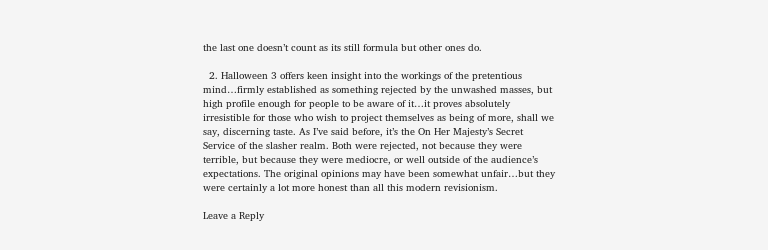the last one doesn’t count as its still formula but other ones do.

  2. Halloween 3 offers keen insight into the workings of the pretentious mind…firmly established as something rejected by the unwashed masses, but high profile enough for people to be aware of it…it proves absolutely irresistible for those who wish to project themselves as being of more, shall we say, discerning taste. As I’ve said before, it’s the On Her Majesty’s Secret Service of the slasher realm. Both were rejected, not because they were terrible, but because they were mediocre, or well outside of the audience’s expectations. The original opinions may have been somewhat unfair…but they were certainly a lot more honest than all this modern revisionism.

Leave a Reply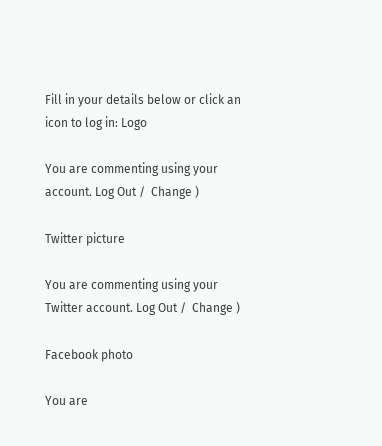Fill in your details below or click an icon to log in: Logo

You are commenting using your account. Log Out /  Change )

Twitter picture

You are commenting using your Twitter account. Log Out /  Change )

Facebook photo

You are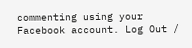commenting using your Facebook account. Log Out /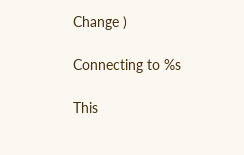Change )

Connecting to %s

This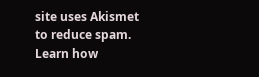site uses Akismet to reduce spam. Learn how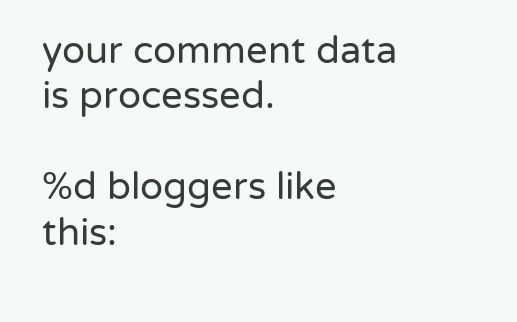your comment data is processed.

%d bloggers like this: